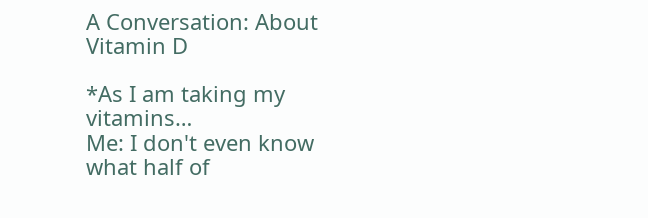A Conversation: About Vitamin D

*As I am taking my vitamins…
Me: I don't even know what half of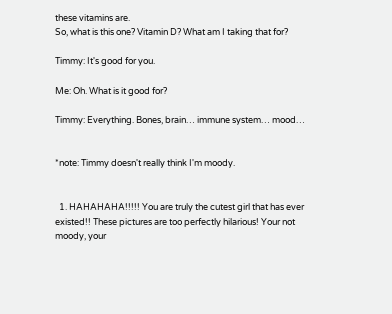these vitamins are.
So, what is this one? Vitamin D? What am I taking that for?

Timmy: It's good for you.

Me: Oh. What is it good for?

Timmy: Everything. Bones, brain… immune system… mood…


*note: Timmy doesn't really think I'm moody.


  1. HAHAHAHA!!!!! You are truly the cutest girl that has ever existed!! These pictures are too perfectly hilarious! Your not moody, your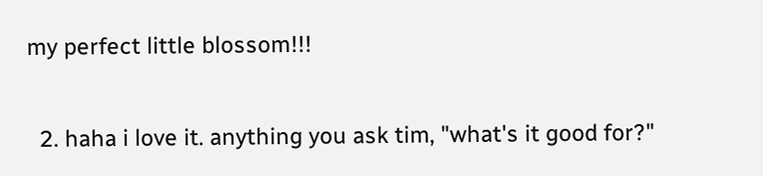my perfect little blossom!!!

  2. haha i love it. anything you ask tim, "what's it good for?"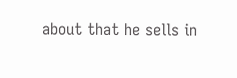about that he sells in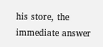his store, the immediate answer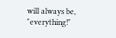will always be, "everything!"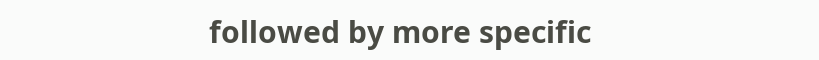followed by more specific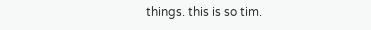things. this is so tim.